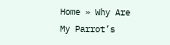Home » Why Are My Parrot’s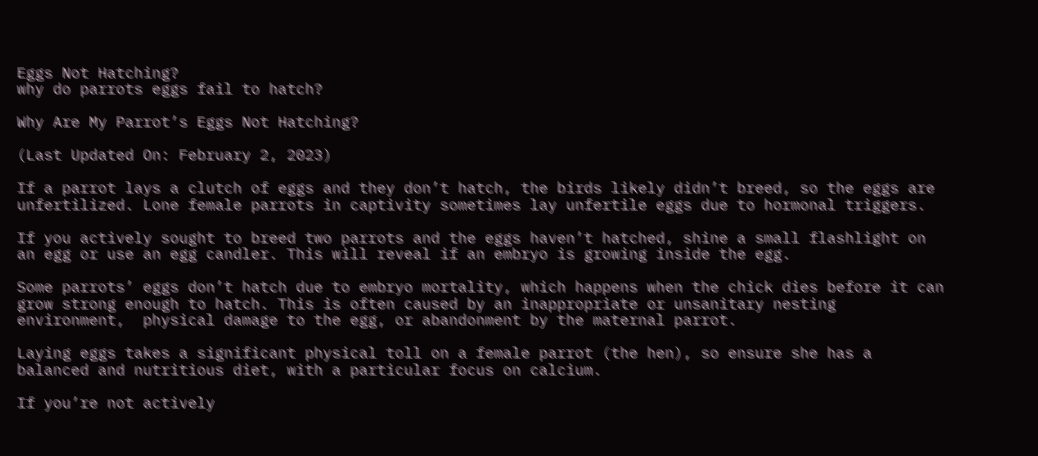Eggs Not Hatching?
why do parrots eggs fail to hatch?

Why Are My Parrot’s Eggs Not Hatching?

(Last Updated On: February 2, 2023)

If a parrot lays a clutch of eggs and they don’t hatch, the birds likely didn’t breed, so the eggs are unfertilized. Lone female parrots in captivity sometimes lay unfertile eggs due to hormonal triggers.

If you actively sought to breed two parrots and the eggs haven’t hatched, shine a small flashlight on an egg or use an egg candler. This will reveal if an embryo is growing inside the egg.

Some parrots’ eggs don’t hatch due to embryo mortality, which happens when the chick dies before it can grow strong enough to hatch. This is often caused by an inappropriate or unsanitary nesting environment,  physical damage to the egg, or abandonment by the maternal parrot.

Laying eggs takes a significant physical toll on a female parrot (the hen), so ensure she has a balanced and nutritious diet, with a particular focus on calcium.

If you’re not actively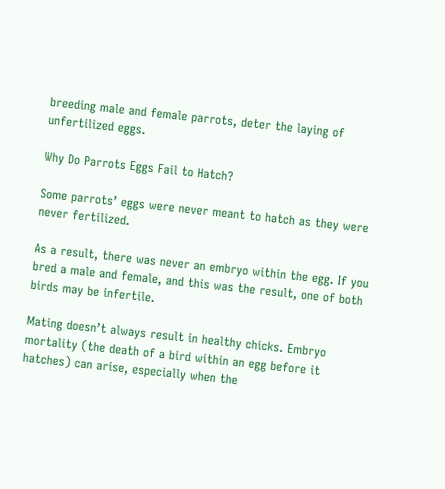breeding male and female parrots, deter the laying of unfertilized eggs.

Why Do Parrots Eggs Fail to Hatch?

Some parrots’ eggs were never meant to hatch as they were never fertilized.

As a result, there was never an embryo within the egg. If you bred a male and female, and this was the result, one of both birds may be infertile.

Mating doesn’t always result in healthy chicks. Embryo mortality (the death of a bird within an egg before it hatches) can arise, especially when the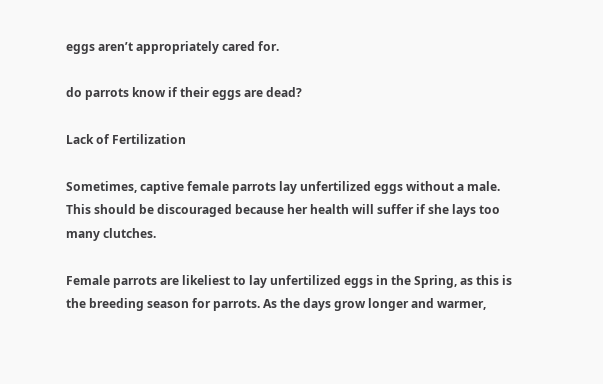eggs aren’t appropriately cared for.

do parrots know if their eggs are dead?

Lack of Fertilization

Sometimes, captive female parrots lay unfertilized eggs without a male. This should be discouraged because her health will suffer if she lays too many clutches.

Female parrots are likeliest to lay unfertilized eggs in the Spring, as this is the breeding season for parrots. As the days grow longer and warmer,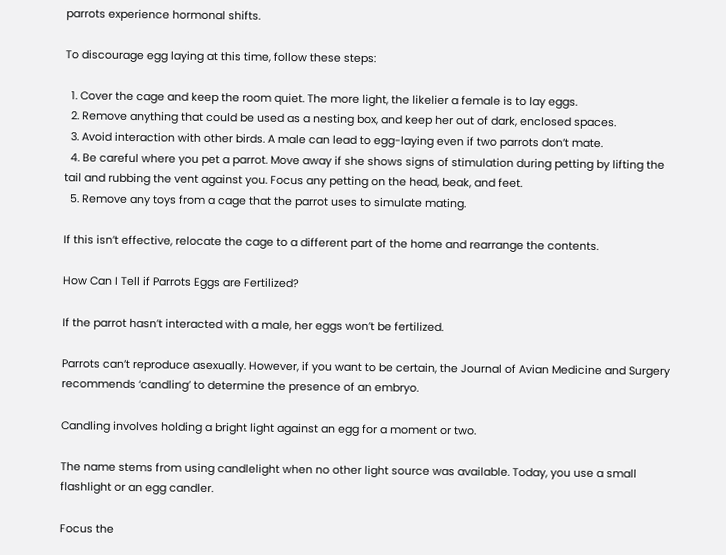parrots experience hormonal shifts.

To discourage egg laying at this time, follow these steps:

  1. Cover the cage and keep the room quiet. The more light, the likelier a female is to lay eggs.
  2. Remove anything that could be used as a nesting box, and keep her out of dark, enclosed spaces.
  3. Avoid interaction with other birds. A male can lead to egg-laying even if two parrots don’t mate.
  4. Be careful where you pet a parrot. Move away if she shows signs of stimulation during petting by lifting the tail and rubbing the vent against you. Focus any petting on the head, beak, and feet.
  5. Remove any toys from a cage that the parrot uses to simulate mating.

If this isn’t effective, relocate the cage to a different part of the home and rearrange the contents.

How Can I Tell if Parrots Eggs are Fertilized?

If the parrot hasn’t interacted with a male, her eggs won’t be fertilized.

Parrots can’t reproduce asexually. However, if you want to be certain, the Journal of Avian Medicine and Surgery recommends ‘candling’ to determine the presence of an embryo.

Candling involves holding a bright light against an egg for a moment or two.

The name stems from using candlelight when no other light source was available. Today, you use a small flashlight or an egg candler.

Focus the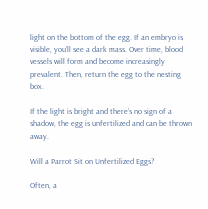light on the bottom of the egg. If an embryo is visible, you’ll see a dark mass. Over time, blood vessels will form and become increasingly prevalent. Then, return the egg to the nesting box.

If the light is bright and there’s no sign of a shadow, the egg is unfertilized and can be thrown away.

Will a Parrot Sit on Unfertilized Eggs?

Often, a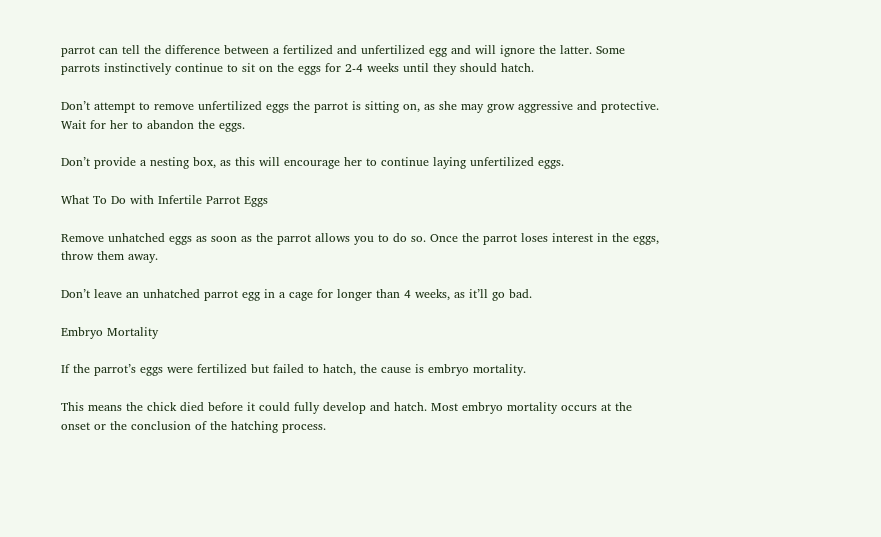parrot can tell the difference between a fertilized and unfertilized egg and will ignore the latter. Some parrots instinctively continue to sit on the eggs for 2-4 weeks until they should hatch.

Don’t attempt to remove unfertilized eggs the parrot is sitting on, as she may grow aggressive and protective. Wait for her to abandon the eggs.

Don’t provide a nesting box, as this will encourage her to continue laying unfertilized eggs.

What To Do with Infertile Parrot Eggs

Remove unhatched eggs as soon as the parrot allows you to do so. Once the parrot loses interest in the eggs, throw them away.

Don’t leave an unhatched parrot egg in a cage for longer than 4 weeks, as it’ll go bad.

Embryo Mortality

If the parrot’s eggs were fertilized but failed to hatch, the cause is embryo mortality.

This means the chick died before it could fully develop and hatch. Most embryo mortality occurs at the onset or the conclusion of the hatching process.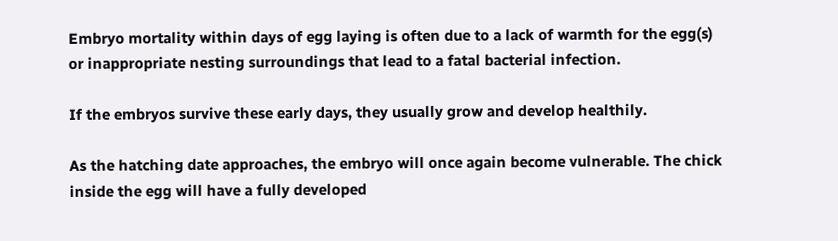Embryo mortality within days of egg laying is often due to a lack of warmth for the egg(s) or inappropriate nesting surroundings that lead to a fatal bacterial infection.

If the embryos survive these early days, they usually grow and develop healthily.

As the hatching date approaches, the embryo will once again become vulnerable. The chick inside the egg will have a fully developed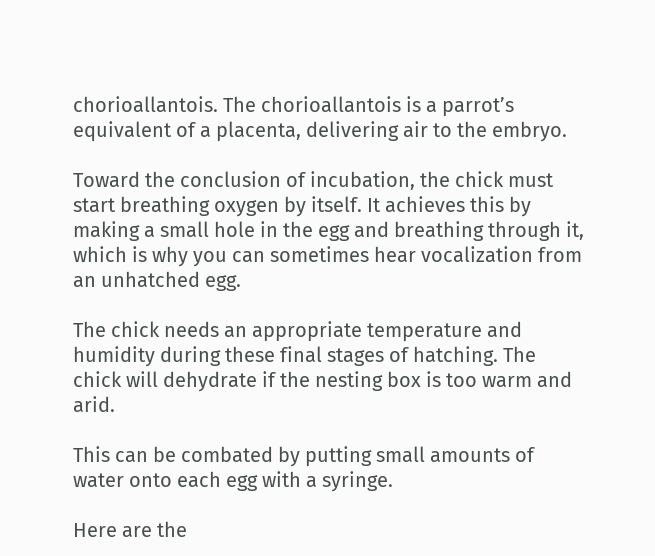chorioallantois. The chorioallantois is a parrot’s equivalent of a placenta, delivering air to the embryo.

Toward the conclusion of incubation, the chick must start breathing oxygen by itself. It achieves this by making a small hole in the egg and breathing through it, which is why you can sometimes hear vocalization from an unhatched egg.

The chick needs an appropriate temperature and humidity during these final stages of hatching. The chick will dehydrate if the nesting box is too warm and arid.

This can be combated by putting small amounts of water onto each egg with a syringe.

Here are the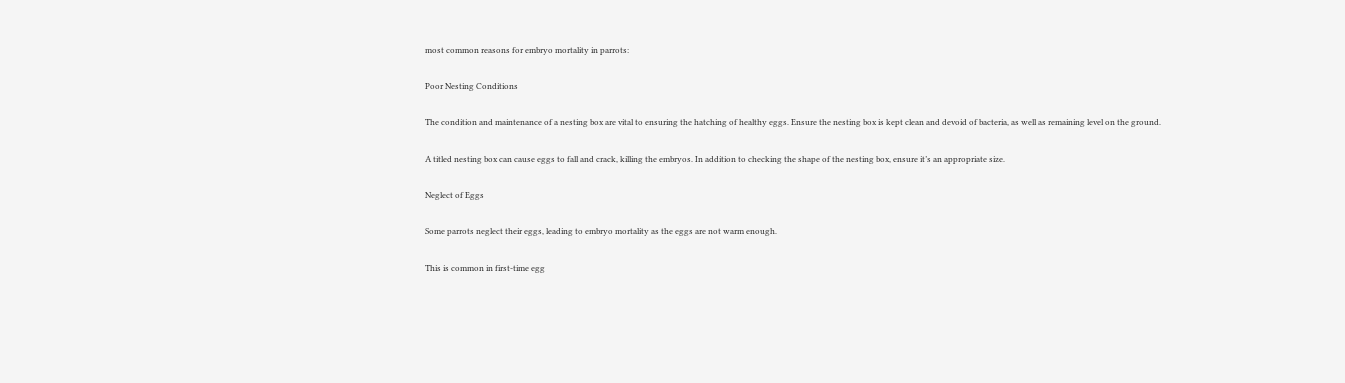most common reasons for embryo mortality in parrots:

Poor Nesting Conditions

The condition and maintenance of a nesting box are vital to ensuring the hatching of healthy eggs. Ensure the nesting box is kept clean and devoid of bacteria, as well as remaining level on the ground.

A titled nesting box can cause eggs to fall and crack, killing the embryos. In addition to checking the shape of the nesting box, ensure it’s an appropriate size.

Neglect of Eggs

Some parrots neglect their eggs, leading to embryo mortality as the eggs are not warm enough.

This is common in first-time egg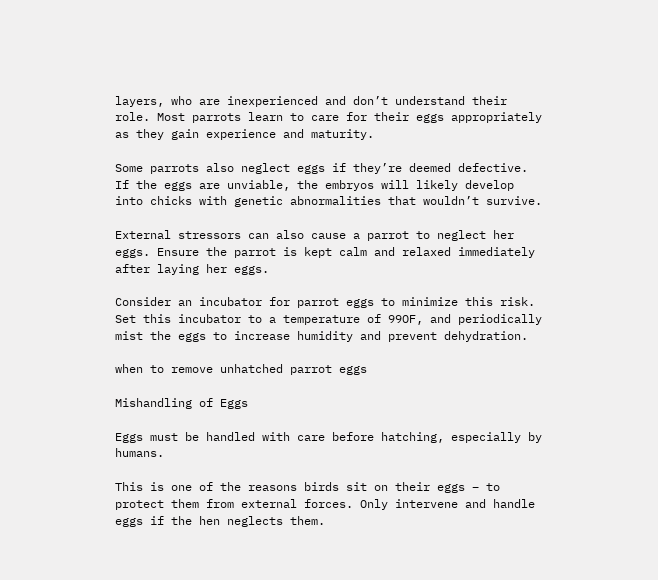layers, who are inexperienced and don’t understand their role. Most parrots learn to care for their eggs appropriately as they gain experience and maturity.

Some parrots also neglect eggs if they’re deemed defective. If the eggs are unviable, the embryos will likely develop into chicks with genetic abnormalities that wouldn’t survive.

External stressors can also cause a parrot to neglect her eggs. Ensure the parrot is kept calm and relaxed immediately after laying her eggs.

Consider an incubator for parrot eggs to minimize this risk. Set this incubator to a temperature of 99OF, and periodically mist the eggs to increase humidity and prevent dehydration.

when to remove unhatched parrot eggs

Mishandling of Eggs

Eggs must be handled with care before hatching, especially by humans.

This is one of the reasons birds sit on their eggs – to protect them from external forces. Only intervene and handle eggs if the hen neglects them.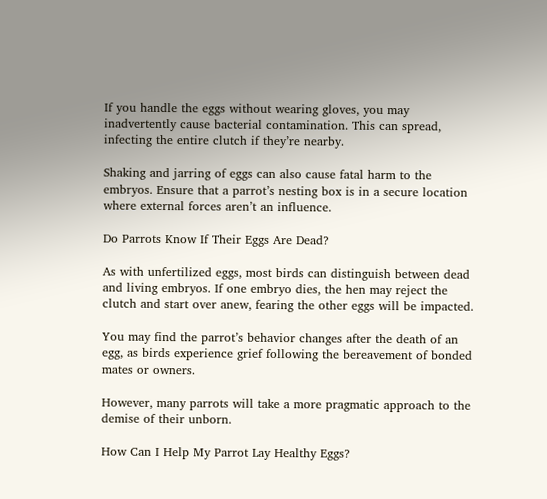If you handle the eggs without wearing gloves, you may inadvertently cause bacterial contamination. This can spread, infecting the entire clutch if they’re nearby.

Shaking and jarring of eggs can also cause fatal harm to the embryos. Ensure that a parrot’s nesting box is in a secure location where external forces aren’t an influence.

Do Parrots Know If Their Eggs Are Dead?

As with unfertilized eggs, most birds can distinguish between dead and living embryos. If one embryo dies, the hen may reject the clutch and start over anew, fearing the other eggs will be impacted.

You may find the parrot’s behavior changes after the death of an egg, as birds experience grief following the bereavement of bonded mates or owners.

However, many parrots will take a more pragmatic approach to the demise of their unborn.

How Can I Help My Parrot Lay Healthy Eggs?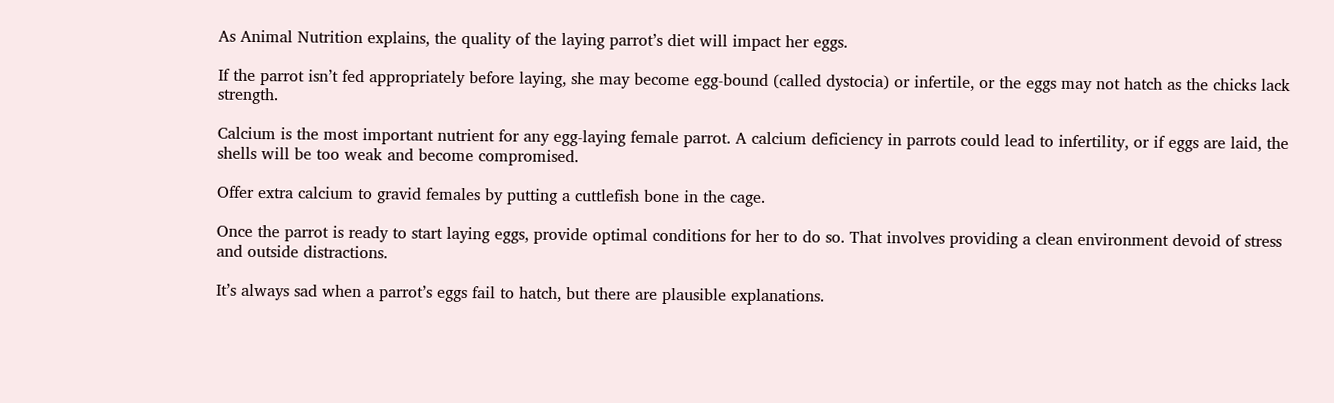As Animal Nutrition explains, the quality of the laying parrot’s diet will impact her eggs.

If the parrot isn’t fed appropriately before laying, she may become egg-bound (called dystocia) or infertile, or the eggs may not hatch as the chicks lack strength.

Calcium is the most important nutrient for any egg-laying female parrot. A calcium deficiency in parrots could lead to infertility, or if eggs are laid, the shells will be too weak and become compromised.

Offer extra calcium to gravid females by putting a cuttlefish bone in the cage.

Once the parrot is ready to start laying eggs, provide optimal conditions for her to do so. That involves providing a clean environment devoid of stress and outside distractions.

It’s always sad when a parrot’s eggs fail to hatch, but there are plausible explanations.